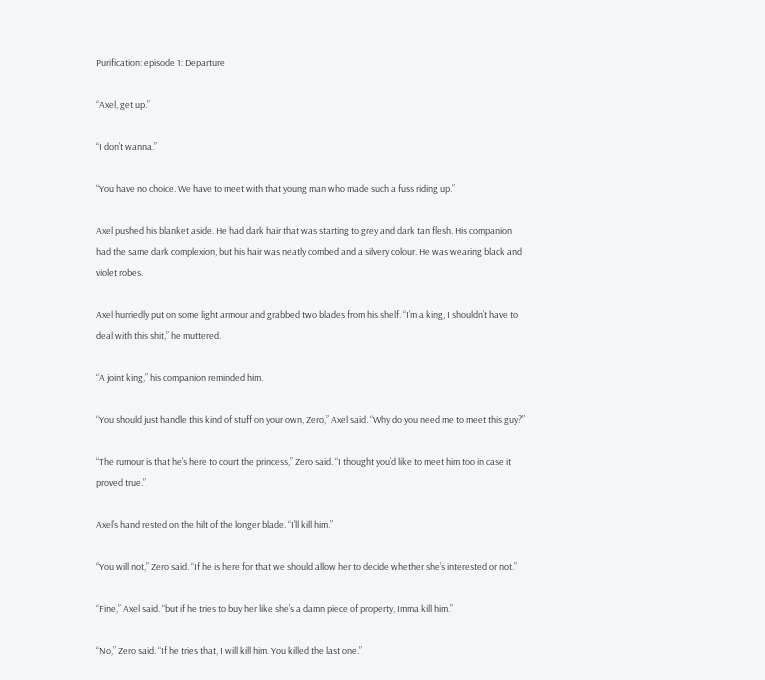Purification: episode 1: Departure

“Axel, get up.”

“I don’t wanna.”

“You have no choice. We have to meet with that young man who made such a fuss riding up.”

Axel pushed his blanket aside. He had dark hair that was starting to grey and dark tan flesh. His companion had the same dark complexion, but his hair was neatly combed and a silvery colour. He was wearing black and violet robes.

Axel hurriedly put on some light armour and grabbed two blades from his shelf. “I’m a king, I shouldn’t have to deal with this shit,” he muttered.

“A joint king,” his companion reminded him.

“You should just handle this kind of stuff on your own, Zero,” Axel said. “Why do you need me to meet this guy?”

“The rumour is that he’s here to court the princess,” Zero said. “I thought you’d like to meet him too in case it proved true.”

Axel’s hand rested on the hilt of the longer blade. “I’ll kill him.”

“You will not,” Zero said. “If he is here for that we should allow her to decide whether she’s interested or not.”

“Fine,” Axel said. “but if he tries to buy her like she’s a damn piece of property, Imma kill him.”

“No,” Zero said. “If he tries that, I will kill him. You killed the last one.”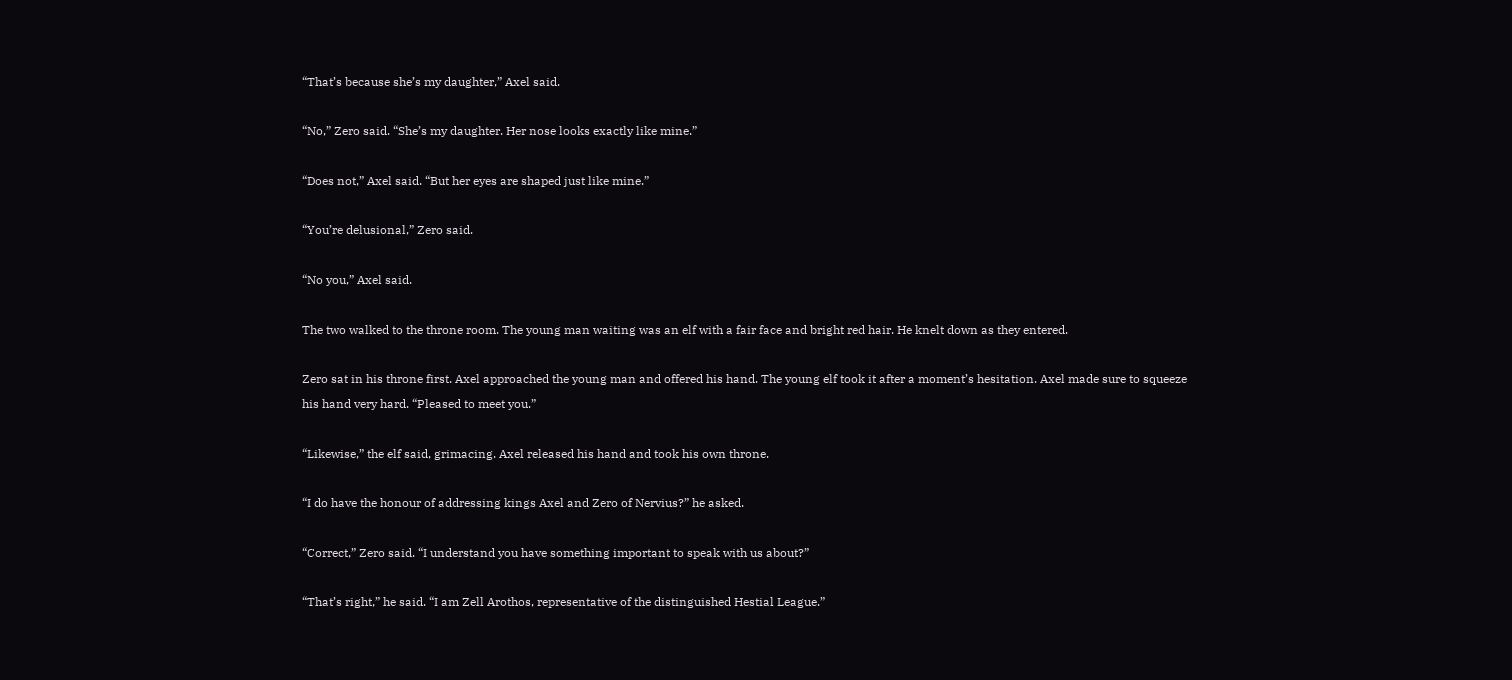“That’s because she’s my daughter,” Axel said.

“No,” Zero said. “She’s my daughter. Her nose looks exactly like mine.”

“Does not,” Axel said. “But her eyes are shaped just like mine.”

“You’re delusional,” Zero said.

“No you,” Axel said.

The two walked to the throne room. The young man waiting was an elf with a fair face and bright red hair. He knelt down as they entered.

Zero sat in his throne first. Axel approached the young man and offered his hand. The young elf took it after a moment’s hesitation. Axel made sure to squeeze his hand very hard. “Pleased to meet you.”

“Likewise,” the elf said, grimacing. Axel released his hand and took his own throne.

“I do have the honour of addressing kings Axel and Zero of Nervius?” he asked.

“Correct,” Zero said. “I understand you have something important to speak with us about?”

“That’s right,” he said. “I am Zell Arothos, representative of the distinguished Hestial League.”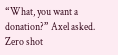“What, you want a donation?” Axel asked. Zero shot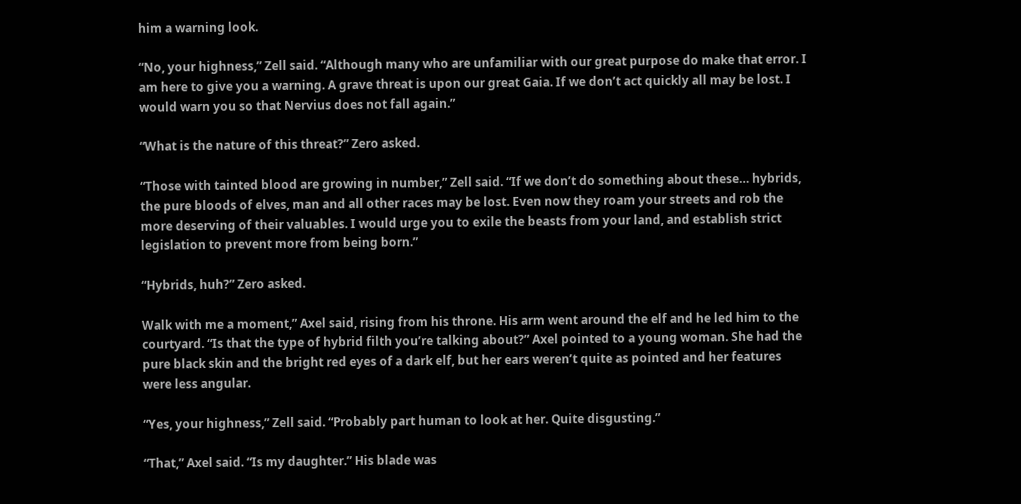him a warning look.

“No, your highness,” Zell said. “Although many who are unfamiliar with our great purpose do make that error. I am here to give you a warning. A grave threat is upon our great Gaia. If we don’t act quickly all may be lost. I would warn you so that Nervius does not fall again.”

“What is the nature of this threat?” Zero asked.

“Those with tainted blood are growing in number,” Zell said. “If we don’t do something about these… hybrids, the pure bloods of elves, man and all other races may be lost. Even now they roam your streets and rob the more deserving of their valuables. I would urge you to exile the beasts from your land, and establish strict legislation to prevent more from being born.”

“Hybrids, huh?” Zero asked.

Walk with me a moment,” Axel said, rising from his throne. His arm went around the elf and he led him to the courtyard. “Is that the type of hybrid filth you’re talking about?” Axel pointed to a young woman. She had the pure black skin and the bright red eyes of a dark elf, but her ears weren’t quite as pointed and her features were less angular.

“Yes, your highness,” Zell said. “Probably part human to look at her. Quite disgusting.”

“That,” Axel said. “Is my daughter.” His blade was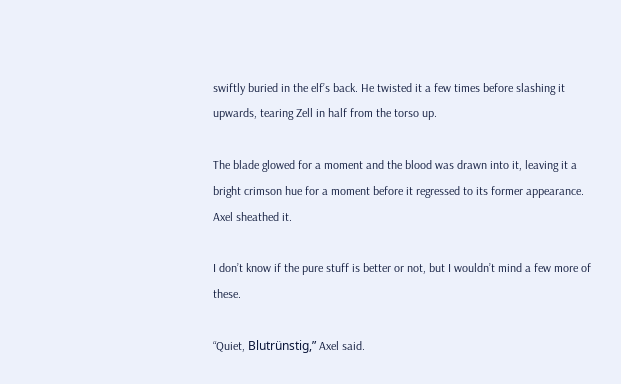swiftly buried in the elf’s back. He twisted it a few times before slashing it upwards, tearing Zell in half from the torso up.

The blade glowed for a moment and the blood was drawn into it, leaving it a bright crimson hue for a moment before it regressed to its former appearance. Axel sheathed it.

I don’t know if the pure stuff is better or not, but I wouldn’t mind a few more of these.

“Quiet, Blutrünstig,” Axel said.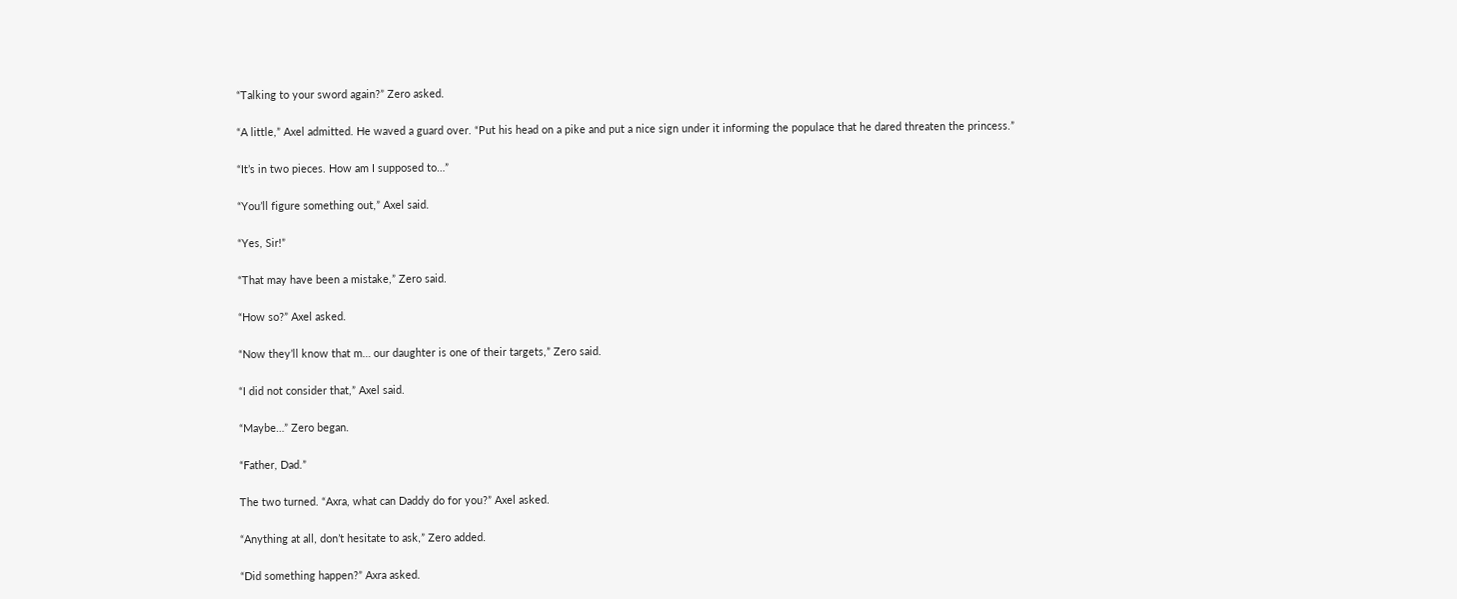“Talking to your sword again?” Zero asked.

“A little,” Axel admitted. He waved a guard over. “Put his head on a pike and put a nice sign under it informing the populace that he dared threaten the princess.”

“It’s in two pieces. How am I supposed to…”

“You’ll figure something out,” Axel said.

“Yes, Sir!”

“That may have been a mistake,” Zero said.

“How so?” Axel asked.

“Now they’ll know that m… our daughter is one of their targets,” Zero said.

“I did not consider that,” Axel said.

“Maybe…” Zero began.

“Father, Dad.”

The two turned. “Axra, what can Daddy do for you?” Axel asked.

“Anything at all, don’t hesitate to ask,” Zero added.

“Did something happen?” Axra asked.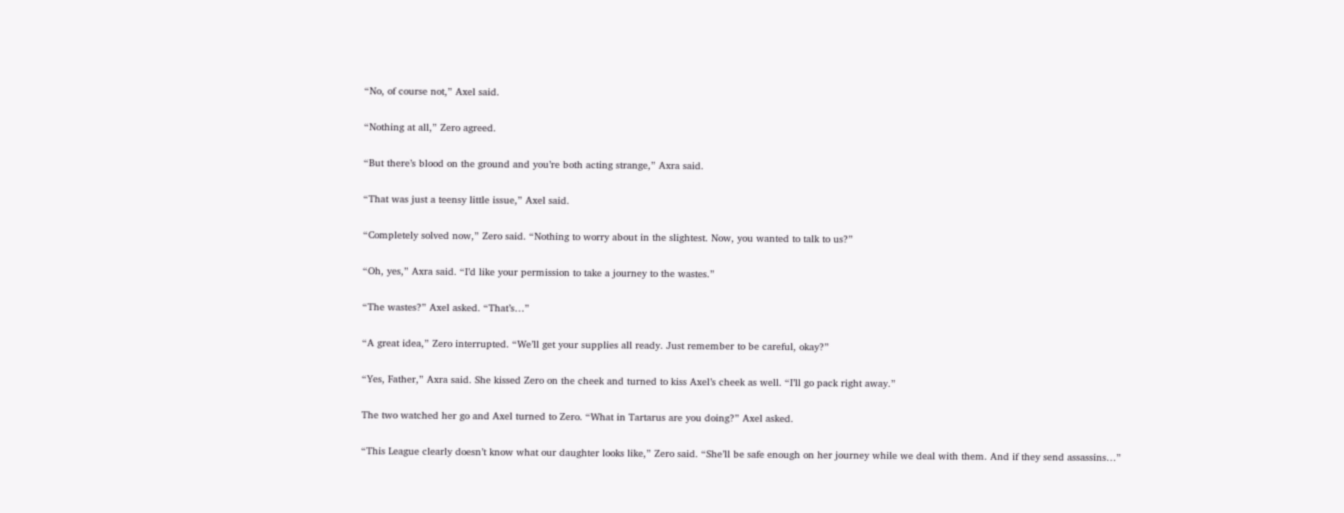“No, of course not,” Axel said.

“Nothing at all,” Zero agreed.

“But there’s blood on the ground and you’re both acting strange,” Axra said.

“That was just a teensy little issue,” Axel said.

“Completely solved now,” Zero said. “Nothing to worry about in the slightest. Now, you wanted to talk to us?”

“Oh, yes,” Axra said. “I’d like your permission to take a journey to the wastes.”

“The wastes?” Axel asked. “That’s…”

“A great idea,” Zero interrupted. “We’ll get your supplies all ready. Just remember to be careful, okay?”

“Yes, Father,” Axra said. She kissed Zero on the cheek and turned to kiss Axel’s cheek as well. “I’ll go pack right away.”

The two watched her go and Axel turned to Zero. “What in Tartarus are you doing?” Axel asked.

“This League clearly doesn’t know what our daughter looks like,” Zero said. “She’ll be safe enough on her journey while we deal with them. And if they send assassins…”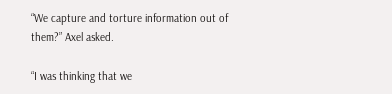“We capture and torture information out of them?” Axel asked.

“I was thinking that we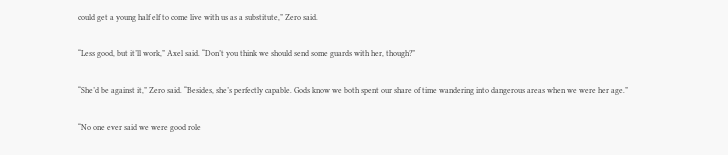could get a young half elf to come live with us as a substitute,” Zero said.

“Less good, but it’ll work,” Axel said. “Don’t you think we should send some guards with her, though?”

“She’d be against it,” Zero said. “Besides, she’s perfectly capable. Gods know we both spent our share of time wandering into dangerous areas when we were her age.”

“No one ever said we were good role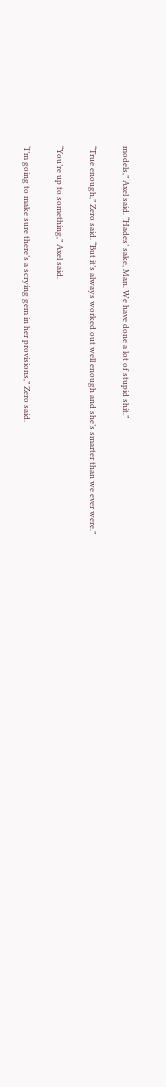models,” Axel said. “Hades’ sake, Man. We have done a lot of stupid shit.”

“True enough,” Zero said. “But it’s always worked out well enough and she’s smarter than we ever were.”

“You’re up to something,” Axel said.

‘I’m going to make sure there’s a scrying gem in her provisions,” Zero said.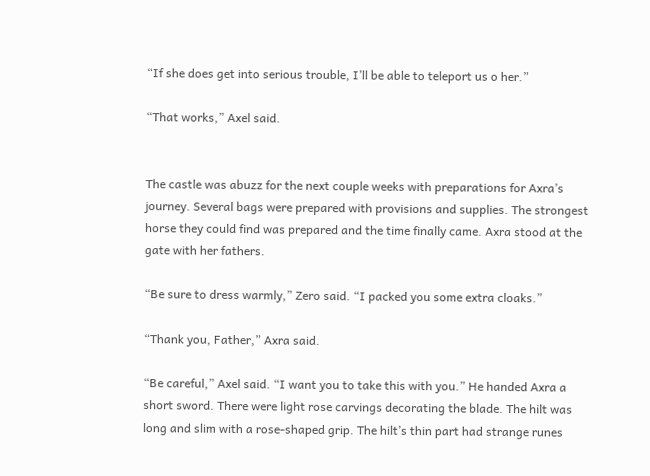“If she does get into serious trouble, I’ll be able to teleport us o her.”

“That works,” Axel said.


The castle was abuzz for the next couple weeks with preparations for Axra’s journey. Several bags were prepared with provisions and supplies. The strongest horse they could find was prepared and the time finally came. Axra stood at the gate with her fathers.

“Be sure to dress warmly,” Zero said. “I packed you some extra cloaks.”

“Thank you, Father,” Axra said.

“Be careful,” Axel said. “I want you to take this with you.” He handed Axra a short sword. There were light rose carvings decorating the blade. The hilt was long and slim with a rose-shaped grip. The hilt’s thin part had strange runes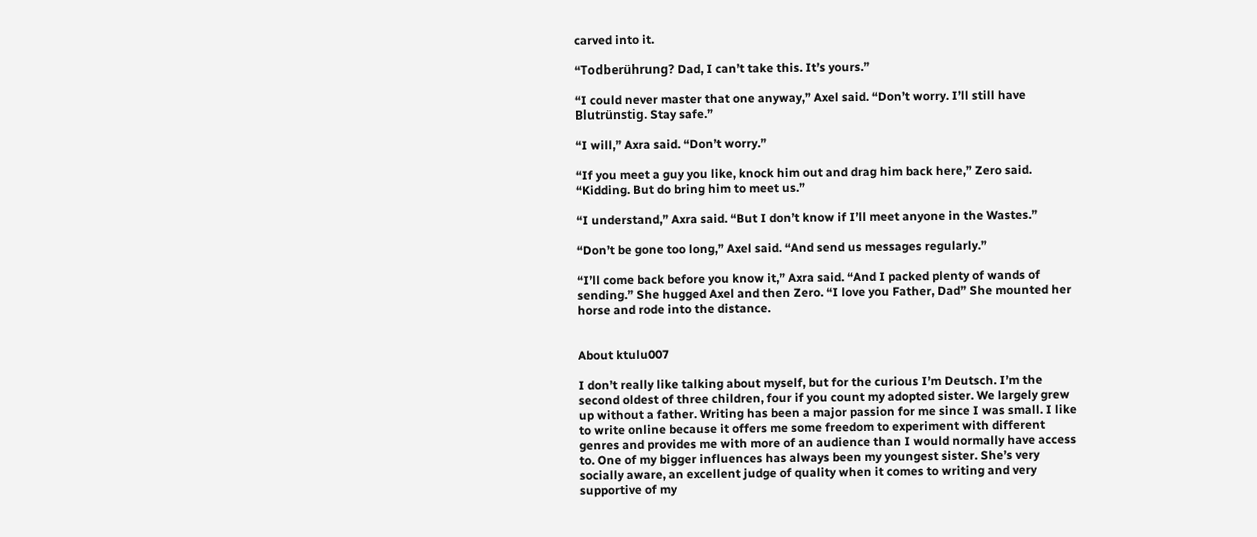carved into it.

“Todberührung? Dad, I can’t take this. It’s yours.”

“I could never master that one anyway,” Axel said. “Don’t worry. I’ll still have Blutrünstig. Stay safe.”

“I will,” Axra said. “Don’t worry.”

“If you meet a guy you like, knock him out and drag him back here,” Zero said. “Kidding. But do bring him to meet us.”

“I understand,” Axra said. “But I don’t know if I’ll meet anyone in the Wastes.”

“Don’t be gone too long,” Axel said. “And send us messages regularly.”

“I’ll come back before you know it,” Axra said. “And I packed plenty of wands of sending.” She hugged Axel and then Zero. “I love you Father, Dad” She mounted her horse and rode into the distance.


About ktulu007

I don’t really like talking about myself, but for the curious I’m Deutsch. I’m the second oldest of three children, four if you count my adopted sister. We largely grew up without a father. Writing has been a major passion for me since I was small. I like to write online because it offers me some freedom to experiment with different genres and provides me with more of an audience than I would normally have access to. One of my bigger influences has always been my youngest sister. She’s very socially aware, an excellent judge of quality when it comes to writing and very supportive of my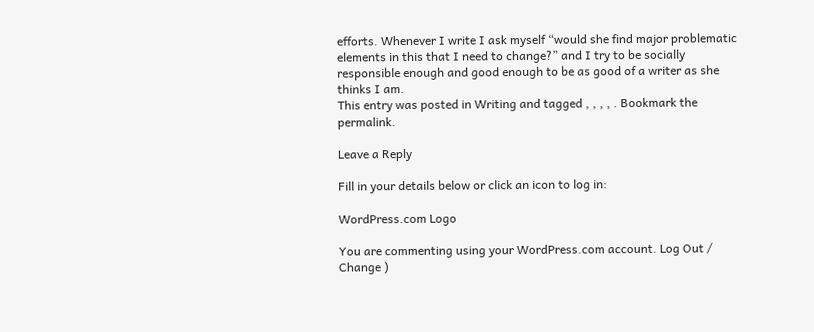efforts. Whenever I write I ask myself “would she find major problematic elements in this that I need to change?” and I try to be socially responsible enough and good enough to be as good of a writer as she thinks I am.
This entry was posted in Writing and tagged , , , , . Bookmark the permalink.

Leave a Reply

Fill in your details below or click an icon to log in:

WordPress.com Logo

You are commenting using your WordPress.com account. Log Out /  Change )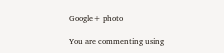Google+ photo

You are commenting using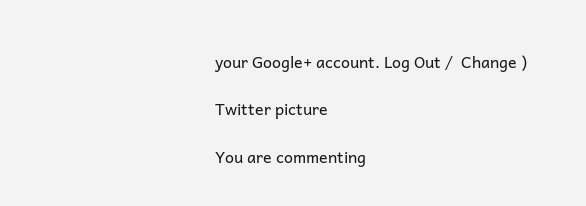your Google+ account. Log Out /  Change )

Twitter picture

You are commenting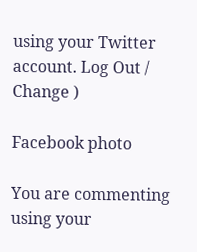using your Twitter account. Log Out /  Change )

Facebook photo

You are commenting using your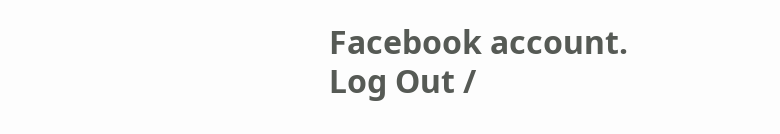Facebook account. Log Out /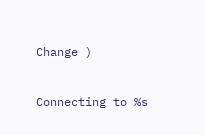Change )


Connecting to %s